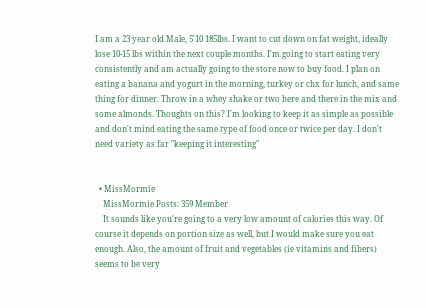I am a 23 year old Male, 5'10 185lbs. I want to cut down on fat weight, ideally lose 10-15 lbs within the next couple months. I'm going to start eating very consistently and am actually going to the store now to buy food. I plan on eating a banana and yogurt in the morning, turkey or chx for lunch, and same thing for dinner. Throw in a whey shake or two here and there in the mix and some almonds. Thoughts on this? I'm looking to keep it as simple as possible and don't mind eating the same type of food once or twice per day. I don't need variety as far "keeping it interesting"


  • MissMormie
    MissMormie Posts: 359 Member
    It sounds like you're going to a very low amount of calories this way. Of course it depends on portion size as well, but I would make sure you eat enough. Also, the amount of fruit and vegetables (ie vitamins and fibers) seems to be very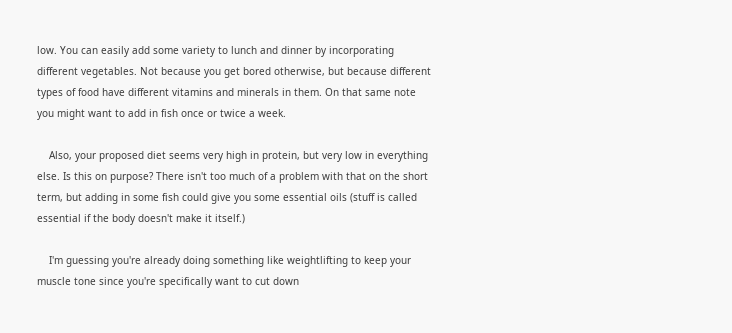low. You can easily add some variety to lunch and dinner by incorporating different vegetables. Not because you get bored otherwise, but because different types of food have different vitamins and minerals in them. On that same note you might want to add in fish once or twice a week.

    Also, your proposed diet seems very high in protein, but very low in everything else. Is this on purpose? There isn't too much of a problem with that on the short term, but adding in some fish could give you some essential oils (stuff is called essential if the body doesn't make it itself.)

    I'm guessing you're already doing something like weightlifting to keep your muscle tone since you're specifically want to cut down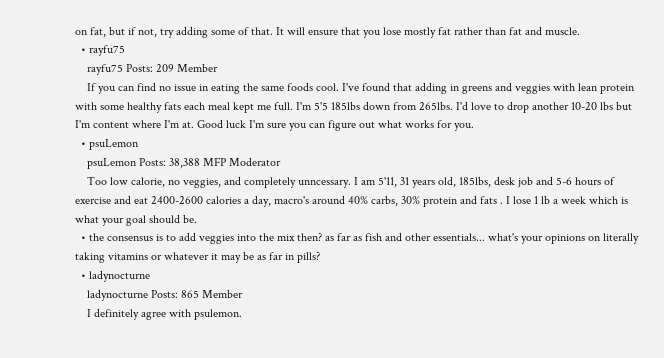on fat, but if not, try adding some of that. It will ensure that you lose mostly fat rather than fat and muscle.
  • rayfu75
    rayfu75 Posts: 209 Member
    If you can find no issue in eating the same foods cool. I've found that adding in greens and veggies with lean protein with some healthy fats each meal kept me full. I'm 5'5 185lbs down from 265lbs. I'd love to drop another 10-20 lbs but I'm content where I'm at. Good luck I'm sure you can figure out what works for you.
  • psuLemon
    psuLemon Posts: 38,388 MFP Moderator
    Too low calorie, no veggies, and completely unncessary. I am 5'11, 31 years old, 185lbs, desk job and 5-6 hours of exercise and eat 2400-2600 calories a day, macro's around 40% carbs, 30% protein and fats . I lose 1 lb a week which is what your goal should be.
  • the consensus is to add veggies into the mix then? as far as fish and other essentials... what's your opinions on literally taking vitamins or whatever it may be as far in pills?
  • ladynocturne
    ladynocturne Posts: 865 Member
    I definitely agree with psulemon.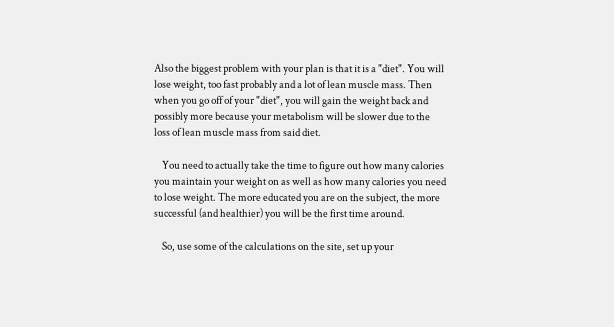Also the biggest problem with your plan is that it is a "diet". You will lose weight, too fast probably and a lot of lean muscle mass. Then when you go off of your "diet", you will gain the weight back and possibly more because your metabolism will be slower due to the loss of lean muscle mass from said diet.

    You need to actually take the time to figure out how many calories you maintain your weight on as well as how many calories you need to lose weight. The more educated you are on the subject, the more successful (and healthier) you will be the first time around.

    So, use some of the calculations on the site, set up your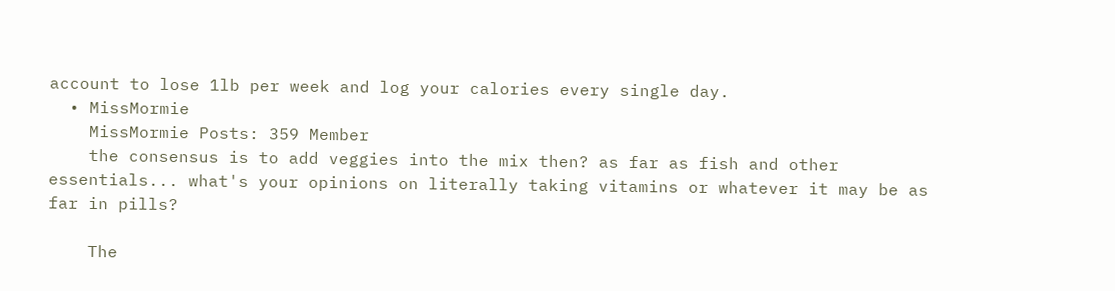account to lose 1lb per week and log your calories every single day.
  • MissMormie
    MissMormie Posts: 359 Member
    the consensus is to add veggies into the mix then? as far as fish and other essentials... what's your opinions on literally taking vitamins or whatever it may be as far in pills?

    The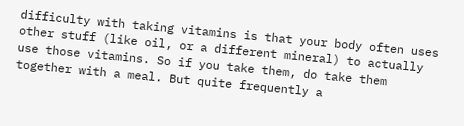difficulty with taking vitamins is that your body often uses other stuff (like oil, or a different mineral) to actually use those vitamins. So if you take them, do take them together with a meal. But quite frequently a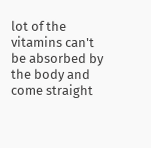lot of the vitamins can't be absorbed by the body and come straight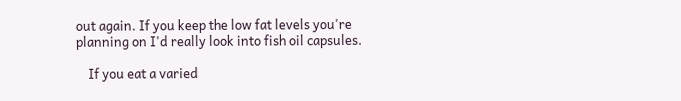out again. If you keep the low fat levels you're planning on I'd really look into fish oil capsules.

    If you eat a varied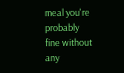meal you're probably fine without any